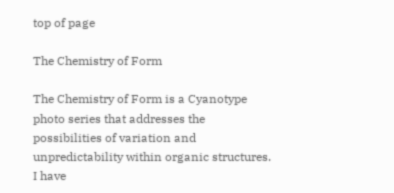top of page

The Chemistry of Form

The Chemistry of Form is a Cyanotype photo series that addresses the possibilities of variation and unpredictability within organic structures. I have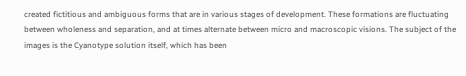created fictitious and ambiguous forms that are in various stages of development. These formations are fluctuating between wholeness and separation, and at times alternate between micro and macroscopic visions. The subject of the images is the Cyanotype solution itself, which has been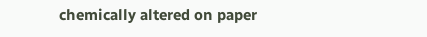chemically altered on paper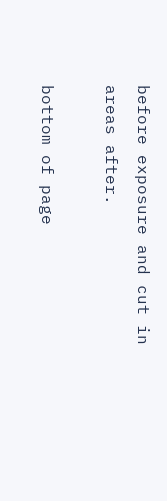before exposure and cut in areas after.

bottom of page